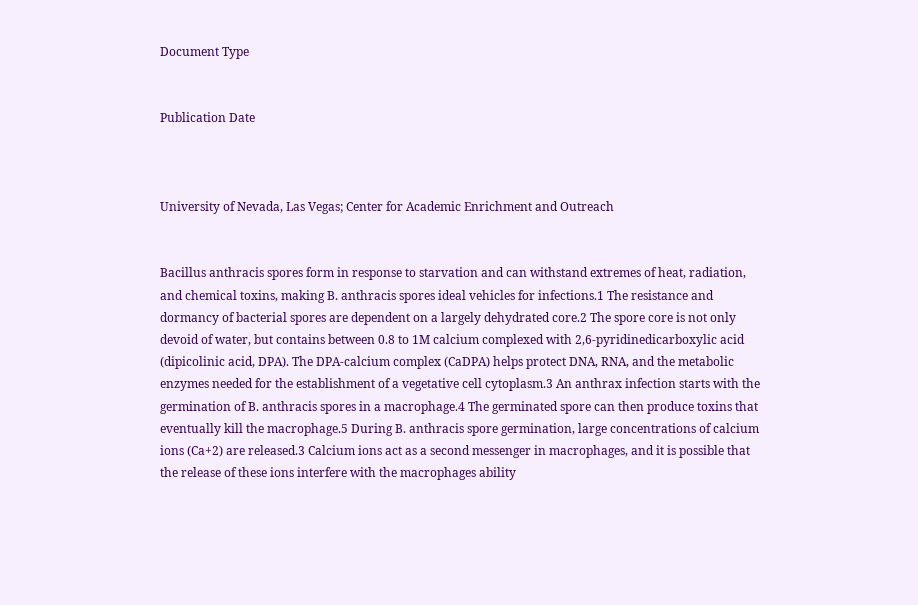Document Type


Publication Date



University of Nevada, Las Vegas; Center for Academic Enrichment and Outreach


Bacillus anthracis spores form in response to starvation and can withstand extremes of heat, radiation, and chemical toxins, making B. anthracis spores ideal vehicles for infections.1 The resistance and dormancy of bacterial spores are dependent on a largely dehydrated core.2 The spore core is not only devoid of water, but contains between 0.8 to 1M calcium complexed with 2,6-pyridinedicarboxylic acid (dipicolinic acid, DPA). The DPA-calcium complex (CaDPA) helps protect DNA, RNA, and the metabolic enzymes needed for the establishment of a vegetative cell cytoplasm.3 An anthrax infection starts with the germination of B. anthracis spores in a macrophage.4 The germinated spore can then produce toxins that eventually kill the macrophage.5 During B. anthracis spore germination, large concentrations of calcium ions (Ca+2) are released.3 Calcium ions act as a second messenger in macrophages, and it is possible that the release of these ions interfere with the macrophages ability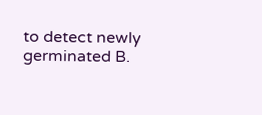to detect newly germinated B.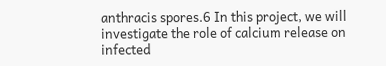anthracis spores.6 In this project, we will investigate the role of calcium release on infected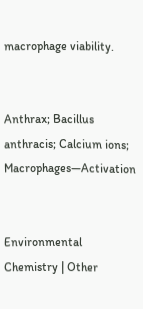macrophage viability.


Anthrax; Bacillus anthracis; Calcium ions; Macrophages—Activation


Environmental Chemistry | Other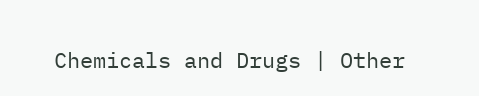Chemicals and Drugs | Other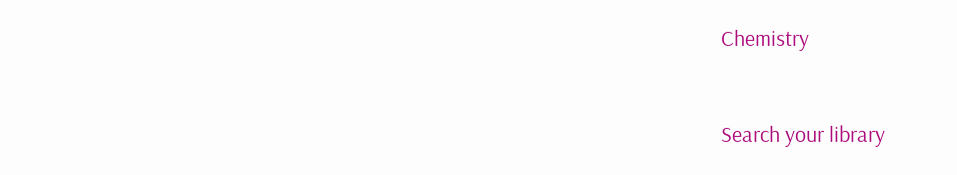Chemistry



Search your library